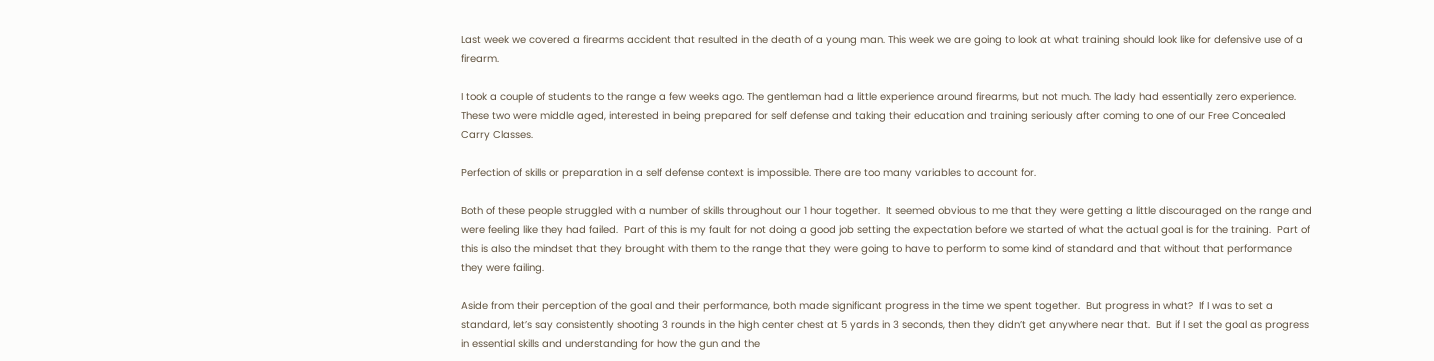Last week we covered a firearms accident that resulted in the death of a young man. This week we are going to look at what training should look like for defensive use of a firearm.

I took a couple of students to the range a few weeks ago. The gentleman had a little experience around firearms, but not much. The lady had essentially zero experience. These two were middle aged, interested in being prepared for self defense and taking their education and training seriously after coming to one of our Free Concealed Carry Classes.

Perfection of skills or preparation in a self defense context is impossible. There are too many variables to account for.

Both of these people struggled with a number of skills throughout our 1 hour together.  It seemed obvious to me that they were getting a little discouraged on the range and were feeling like they had failed.  Part of this is my fault for not doing a good job setting the expectation before we started of what the actual goal is for the training.  Part of this is also the mindset that they brought with them to the range that they were going to have to perform to some kind of standard and that without that performance they were failing.

Aside from their perception of the goal and their performance, both made significant progress in the time we spent together.  But progress in what?  If I was to set a standard, let’s say consistently shooting 3 rounds in the high center chest at 5 yards in 3 seconds, then they didn’t get anywhere near that.  But if I set the goal as progress in essential skills and understanding for how the gun and the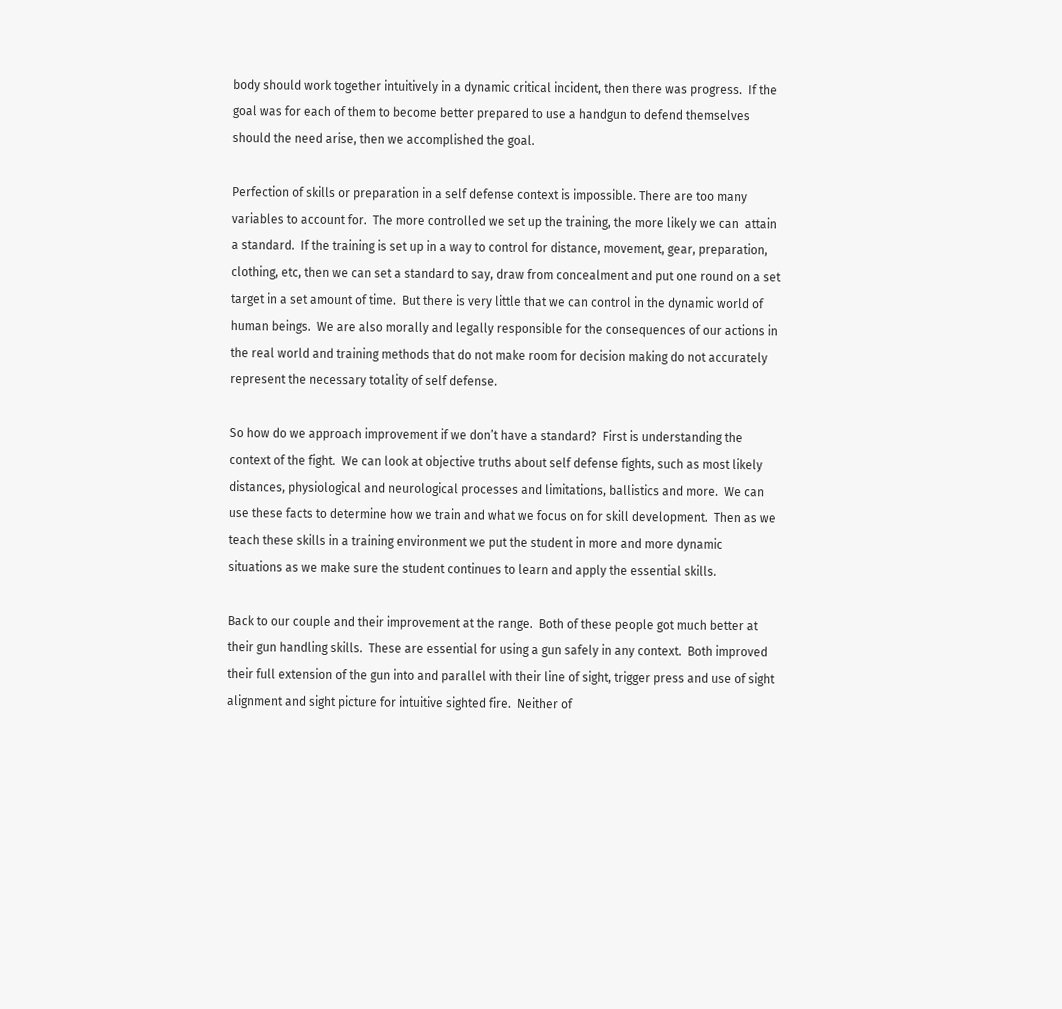body should work together intuitively in a dynamic critical incident, then there was progress.  If the goal was for each of them to become better prepared to use a handgun to defend themselves should the need arise, then we accomplished the goal.

Perfection of skills or preparation in a self defense context is impossible. There are too many variables to account for.  The more controlled we set up the training, the more likely we can  attain a standard.  If the training is set up in a way to control for distance, movement, gear, preparation, clothing, etc, then we can set a standard to say, draw from concealment and put one round on a set target in a set amount of time.  But there is very little that we can control in the dynamic world of human beings.  We are also morally and legally responsible for the consequences of our actions in the real world and training methods that do not make room for decision making do not accurately represent the necessary totality of self defense.

So how do we approach improvement if we don’t have a standard?  First is understanding the context of the fight.  We can look at objective truths about self defense fights, such as most likely distances, physiological and neurological processes and limitations, ballistics and more.  We can use these facts to determine how we train and what we focus on for skill development.  Then as we teach these skills in a training environment we put the student in more and more dynamic situations as we make sure the student continues to learn and apply the essential skills.

Back to our couple and their improvement at the range.  Both of these people got much better at their gun handling skills.  These are essential for using a gun safely in any context.  Both improved their full extension of the gun into and parallel with their line of sight, trigger press and use of sight alignment and sight picture for intuitive sighted fire.  Neither of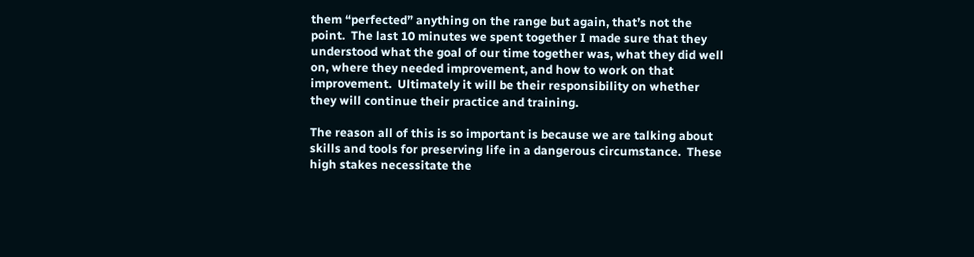them “perfected” anything on the range but again, that’s not the point.  The last 10 minutes we spent together I made sure that they understood what the goal of our time together was, what they did well on, where they needed improvement, and how to work on that improvement.  Ultimately it will be their responsibility on whether they will continue their practice and training.

The reason all of this is so important is because we are talking about skills and tools for preserving life in a dangerous circumstance.  These high stakes necessitate the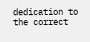dedication to the correct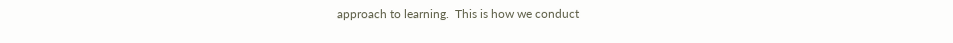approach to learning.  This is how we conduct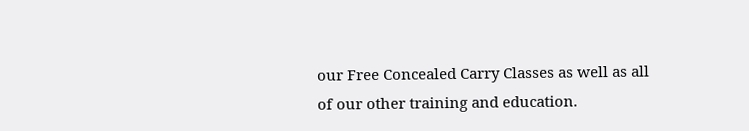our Free Concealed Carry Classes as well as all of our other training and education.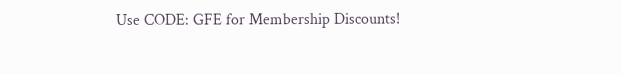Use CODE: GFE for Membership Discounts!